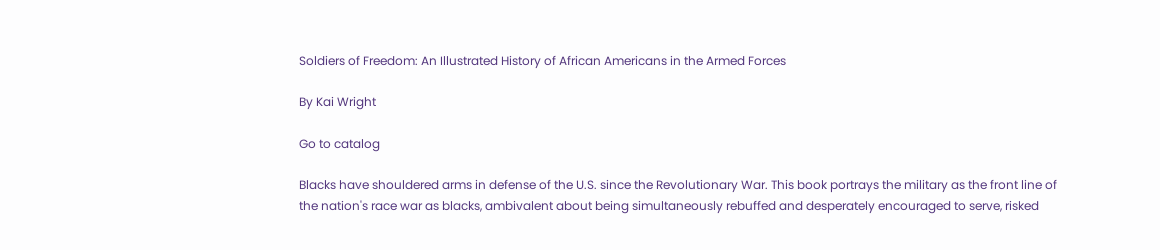Soldiers of Freedom: An Illustrated History of African Americans in the Armed Forces

By Kai Wright

Go to catalog

Blacks have shouldered arms in defense of the U.S. since the Revolutionary War. This book portrays the military as the front line of the nation's race war as blacks, ambivalent about being simultaneously rebuffed and desperately encouraged to serve, risked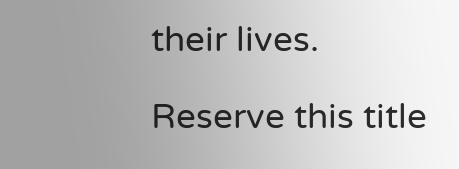their lives.

Reserve this title